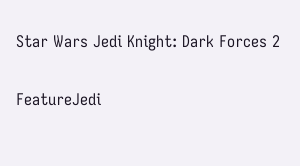Star Wars Jedi Knight: Dark Forces 2

FeatureJedi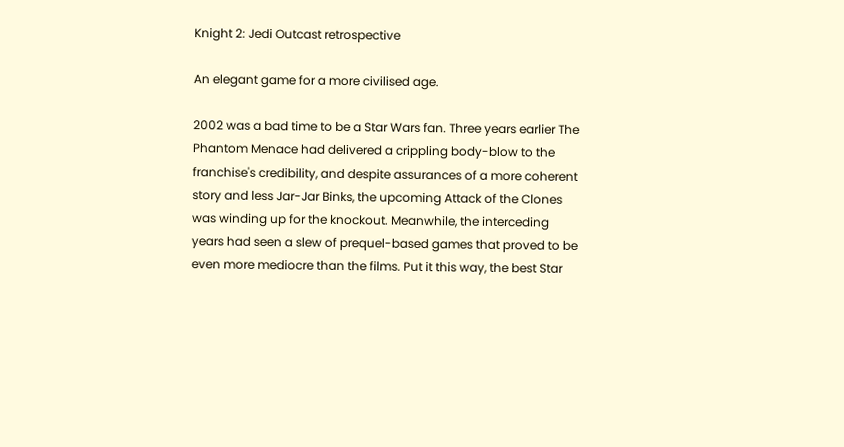Knight 2: Jedi Outcast retrospective

An elegant game for a more civilised age.

2002 was a bad time to be a Star Wars fan. Three years earlier The Phantom Menace had delivered a crippling body-blow to the franchise's credibility, and despite assurances of a more coherent story and less Jar-Jar Binks, the upcoming Attack of the Clones was winding up for the knockout. Meanwhile, the interceding years had seen a slew of prequel-based games that proved to be even more mediocre than the films. Put it this way, the best Star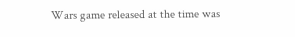Wars game released at the time was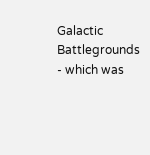Galactic Battlegrounds - which was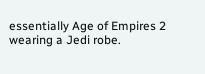essentially Age of Empires 2 wearing a Jedi robe.